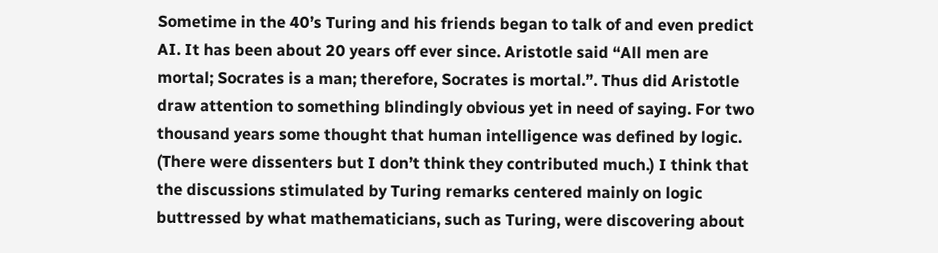Sometime in the 40’s Turing and his friends began to talk of and even predict AI. It has been about 20 years off ever since. Aristotle said “All men are mortal; Socrates is a man; therefore, Socrates is mortal.”. Thus did Aristotle draw attention to something blindingly obvious yet in need of saying. For two thousand years some thought that human intelligence was defined by logic. (There were dissenters but I don’t think they contributed much.) I think that the discussions stimulated by Turing remarks centered mainly on logic buttressed by what mathematicians, such as Turing, were discovering about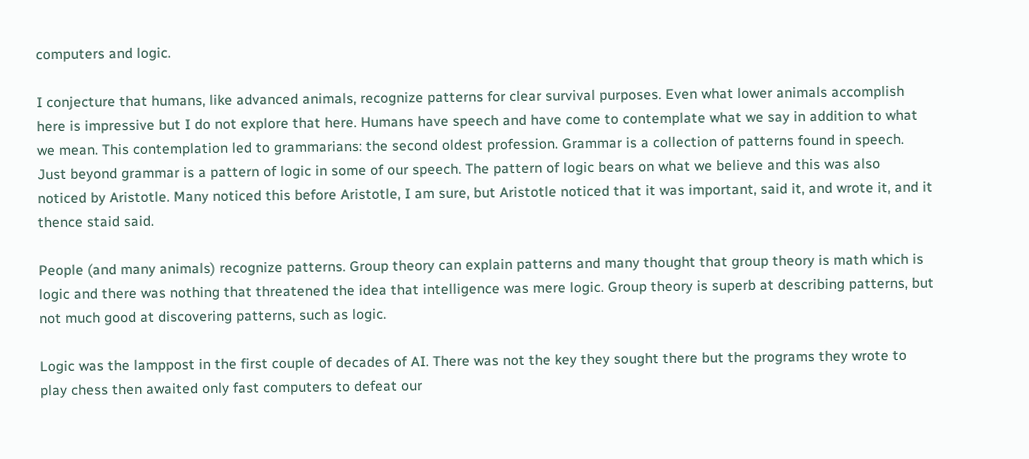computers and logic.

I conjecture that humans, like advanced animals, recognize patterns for clear survival purposes. Even what lower animals accomplish here is impressive but I do not explore that here. Humans have speech and have come to contemplate what we say in addition to what we mean. This contemplation led to grammarians: the second oldest profession. Grammar is a collection of patterns found in speech. Just beyond grammar is a pattern of logic in some of our speech. The pattern of logic bears on what we believe and this was also noticed by Aristotle. Many noticed this before Aristotle, I am sure, but Aristotle noticed that it was important, said it, and wrote it, and it thence staid said.

People (and many animals) recognize patterns. Group theory can explain patterns and many thought that group theory is math which is logic and there was nothing that threatened the idea that intelligence was mere logic. Group theory is superb at describing patterns, but not much good at discovering patterns, such as logic.

Logic was the lamppost in the first couple of decades of AI. There was not the key they sought there but the programs they wrote to play chess then awaited only fast computers to defeat our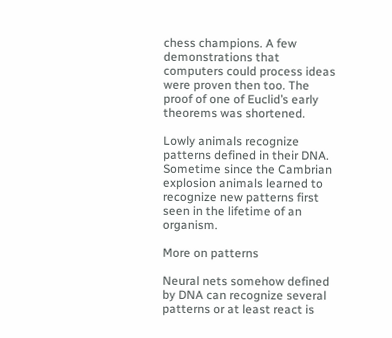chess champions. A few demonstrations that computers could process ideas were proven then too. The proof of one of Euclid’s early theorems was shortened.

Lowly animals recognize patterns defined in their DNA. Sometime since the Cambrian explosion animals learned to recognize new patterns first seen in the lifetime of an organism.

More on patterns

Neural nets somehow defined by DNA can recognize several patterns or at least react is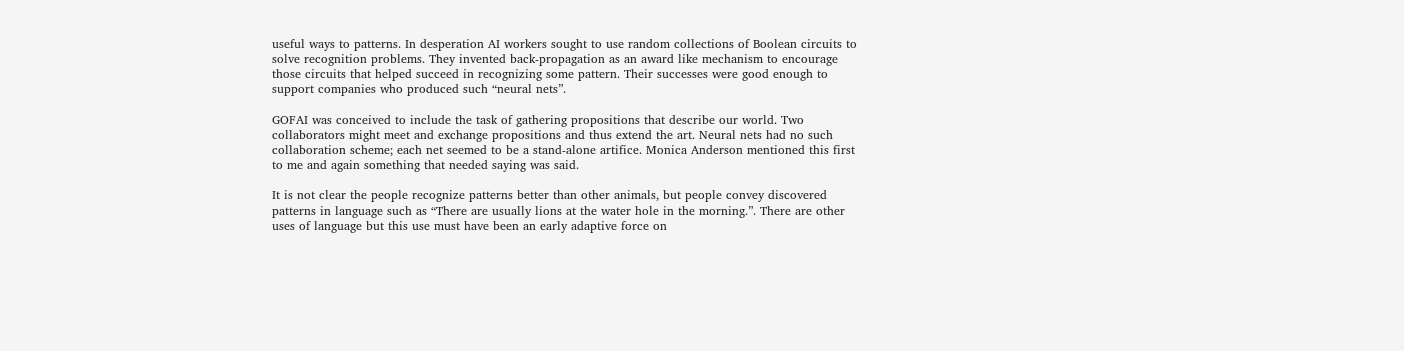useful ways to patterns. In desperation AI workers sought to use random collections of Boolean circuits to solve recognition problems. They invented back-propagation as an award like mechanism to encourage those circuits that helped succeed in recognizing some pattern. Their successes were good enough to support companies who produced such “neural nets”.

GOFAI was conceived to include the task of gathering propositions that describe our world. Two collaborators might meet and exchange propositions and thus extend the art. Neural nets had no such collaboration scheme; each net seemed to be a stand-alone artifice. Monica Anderson mentioned this first to me and again something that needed saying was said.

It is not clear the people recognize patterns better than other animals, but people convey discovered patterns in language such as “There are usually lions at the water hole in the morning.”. There are other uses of language but this use must have been an early adaptive force on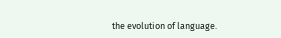the evolution of language.